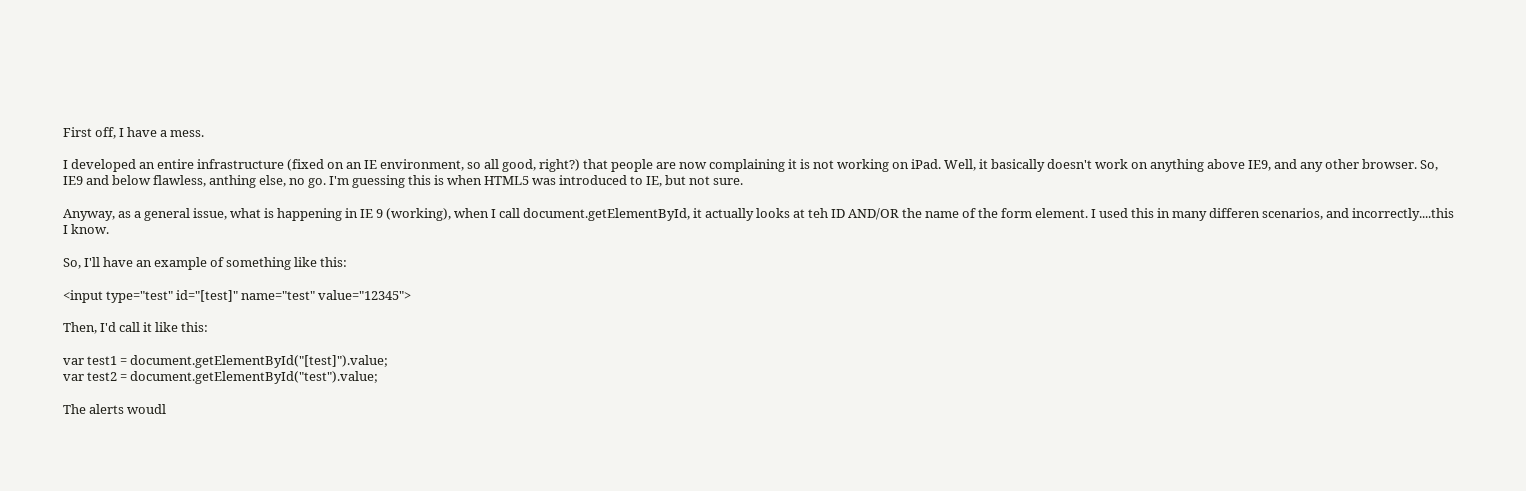First off, I have a mess.

I developed an entire infrastructure (fixed on an IE environment, so all good, right?) that people are now complaining it is not working on iPad. Well, it basically doesn't work on anything above IE9, and any other browser. So, IE9 and below flawless, anthing else, no go. I'm guessing this is when HTML5 was introduced to IE, but not sure.

Anyway, as a general issue, what is happening in IE 9 (working), when I call document.getElementById, it actually looks at teh ID AND/OR the name of the form element. I used this in many differen scenarios, and incorrectly....this I know.

So, I'll have an example of something like this:

<input type="test" id="[test]" name="test" value="12345">

Then, I'd call it like this:

var test1 = document.getElementById("[test]").value;
var test2 = document.getElementById("test").value;

The alerts woudl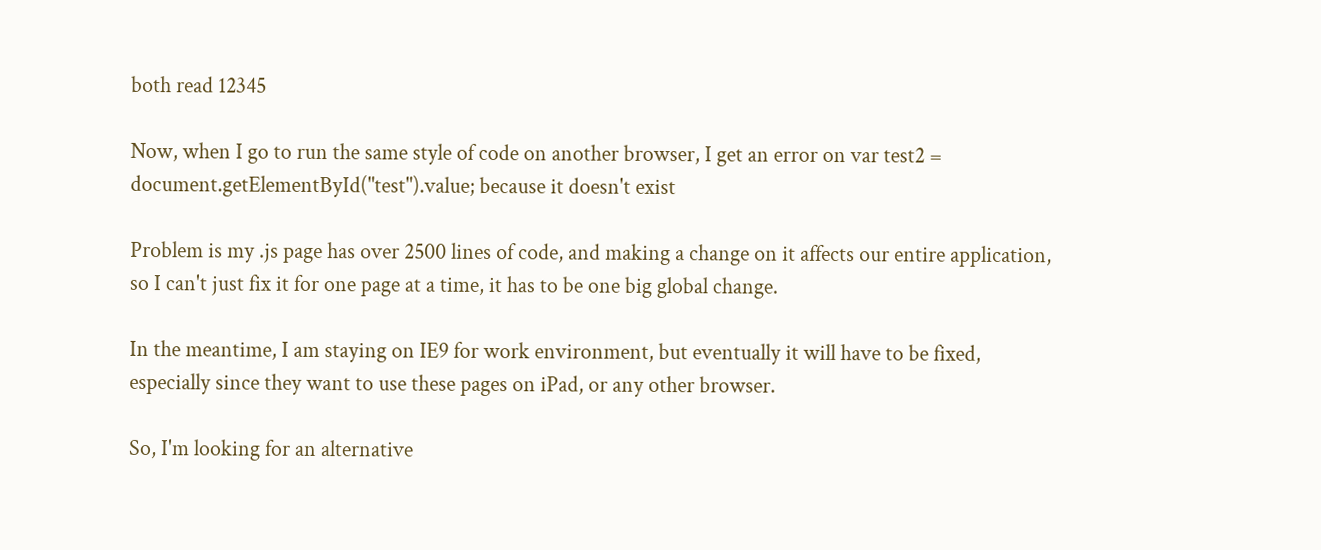both read 12345

Now, when I go to run the same style of code on another browser, I get an error on var test2 = document.getElementById("test").value; because it doesn't exist

Problem is my .js page has over 2500 lines of code, and making a change on it affects our entire application, so I can't just fix it for one page at a time, it has to be one big global change.

In the meantime, I am staying on IE9 for work environment, but eventually it will have to be fixed, especially since they want to use these pages on iPad, or any other browser.

So, I'm looking for an alternative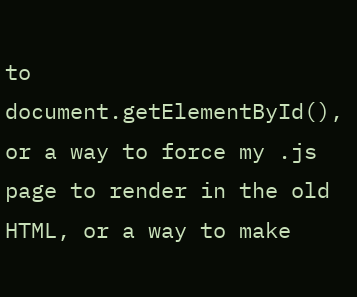to document.getElementById(), or a way to force my .js page to render in the old HTML, or a way to make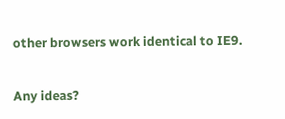other browsers work identical to IE9.

Any ideas?